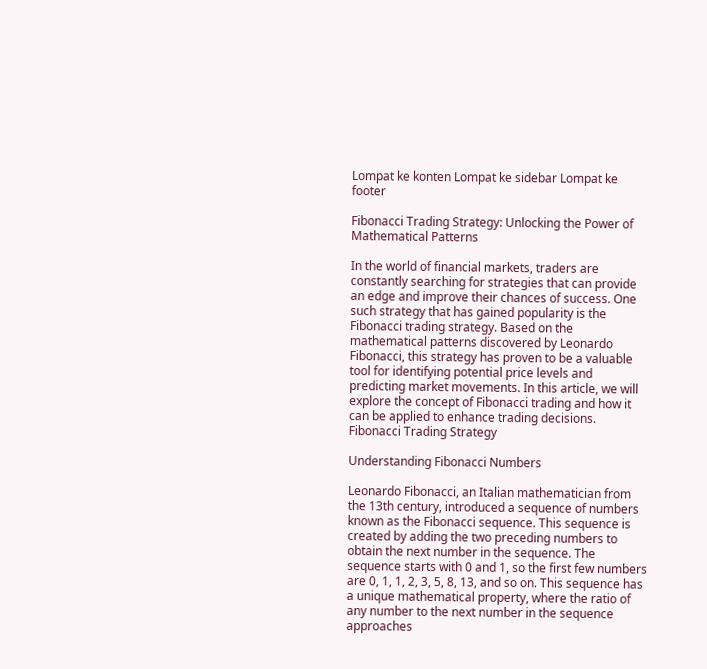Lompat ke konten Lompat ke sidebar Lompat ke footer

Fibonacci Trading Strategy: Unlocking the Power of Mathematical Patterns

In the world of financial markets, traders are constantly searching for strategies that can provide an edge and improve their chances of success. One such strategy that has gained popularity is the Fibonacci trading strategy. Based on the mathematical patterns discovered by Leonardo Fibonacci, this strategy has proven to be a valuable tool for identifying potential price levels and predicting market movements. In this article, we will explore the concept of Fibonacci trading and how it can be applied to enhance trading decisions.
Fibonacci Trading Strategy

Understanding Fibonacci Numbers

Leonardo Fibonacci, an Italian mathematician from the 13th century, introduced a sequence of numbers known as the Fibonacci sequence. This sequence is created by adding the two preceding numbers to obtain the next number in the sequence. The sequence starts with 0 and 1, so the first few numbers are 0, 1, 1, 2, 3, 5, 8, 13, and so on. This sequence has a unique mathematical property, where the ratio of any number to the next number in the sequence approaches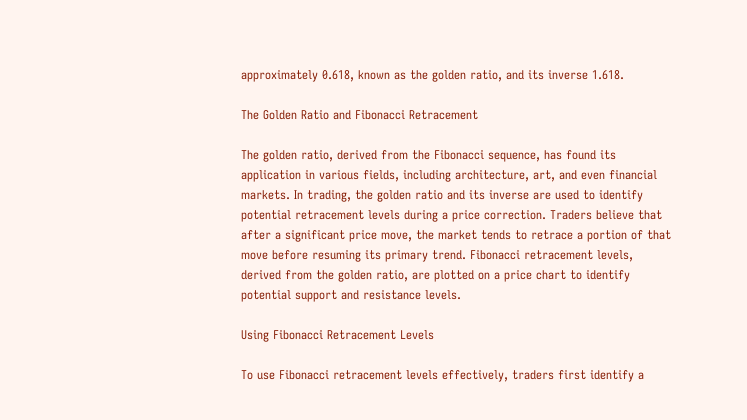approximately 0.618, known as the golden ratio, and its inverse 1.618.

The Golden Ratio and Fibonacci Retracement

The golden ratio, derived from the Fibonacci sequence, has found its application in various fields, including architecture, art, and even financial markets. In trading, the golden ratio and its inverse are used to identify potential retracement levels during a price correction. Traders believe that after a significant price move, the market tends to retrace a portion of that move before resuming its primary trend. Fibonacci retracement levels, derived from the golden ratio, are plotted on a price chart to identify potential support and resistance levels.

Using Fibonacci Retracement Levels

To use Fibonacci retracement levels effectively, traders first identify a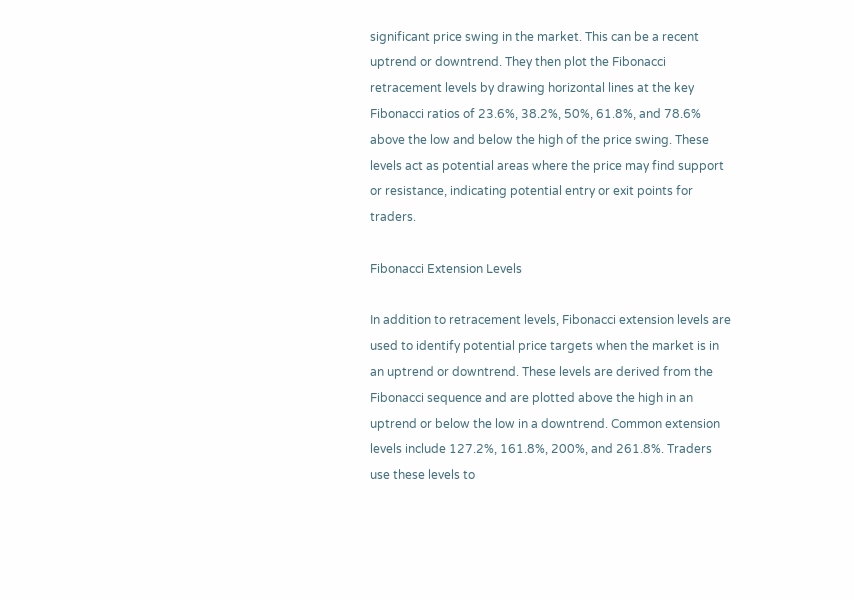significant price swing in the market. This can be a recent uptrend or downtrend. They then plot the Fibonacci retracement levels by drawing horizontal lines at the key Fibonacci ratios of 23.6%, 38.2%, 50%, 61.8%, and 78.6% above the low and below the high of the price swing. These levels act as potential areas where the price may find support or resistance, indicating potential entry or exit points for traders.

Fibonacci Extension Levels

In addition to retracement levels, Fibonacci extension levels are used to identify potential price targets when the market is in an uptrend or downtrend. These levels are derived from the Fibonacci sequence and are plotted above the high in an uptrend or below the low in a downtrend. Common extension levels include 127.2%, 161.8%, 200%, and 261.8%. Traders use these levels to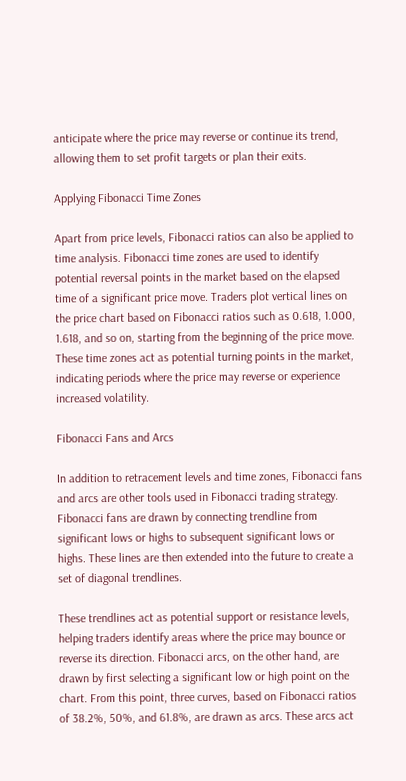anticipate where the price may reverse or continue its trend, allowing them to set profit targets or plan their exits.

Applying Fibonacci Time Zones

Apart from price levels, Fibonacci ratios can also be applied to time analysis. Fibonacci time zones are used to identify potential reversal points in the market based on the elapsed time of a significant price move. Traders plot vertical lines on the price chart based on Fibonacci ratios such as 0.618, 1.000, 1.618, and so on, starting from the beginning of the price move. These time zones act as potential turning points in the market, indicating periods where the price may reverse or experience increased volatility.

Fibonacci Fans and Arcs

In addition to retracement levels and time zones, Fibonacci fans and arcs are other tools used in Fibonacci trading strategy. Fibonacci fans are drawn by connecting trendline from significant lows or highs to subsequent significant lows or highs. These lines are then extended into the future to create a set of diagonal trendlines.

These trendlines act as potential support or resistance levels, helping traders identify areas where the price may bounce or reverse its direction. Fibonacci arcs, on the other hand, are drawn by first selecting a significant low or high point on the chart. From this point, three curves, based on Fibonacci ratios of 38.2%, 50%, and 61.8%, are drawn as arcs. These arcs act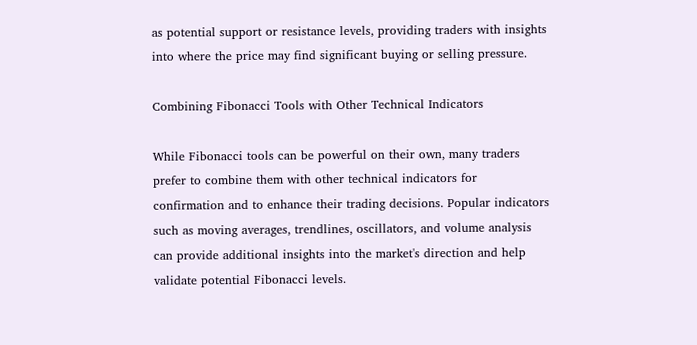as potential support or resistance levels, providing traders with insights into where the price may find significant buying or selling pressure.

Combining Fibonacci Tools with Other Technical Indicators

While Fibonacci tools can be powerful on their own, many traders prefer to combine them with other technical indicators for confirmation and to enhance their trading decisions. Popular indicators such as moving averages, trendlines, oscillators, and volume analysis can provide additional insights into the market's direction and help validate potential Fibonacci levels.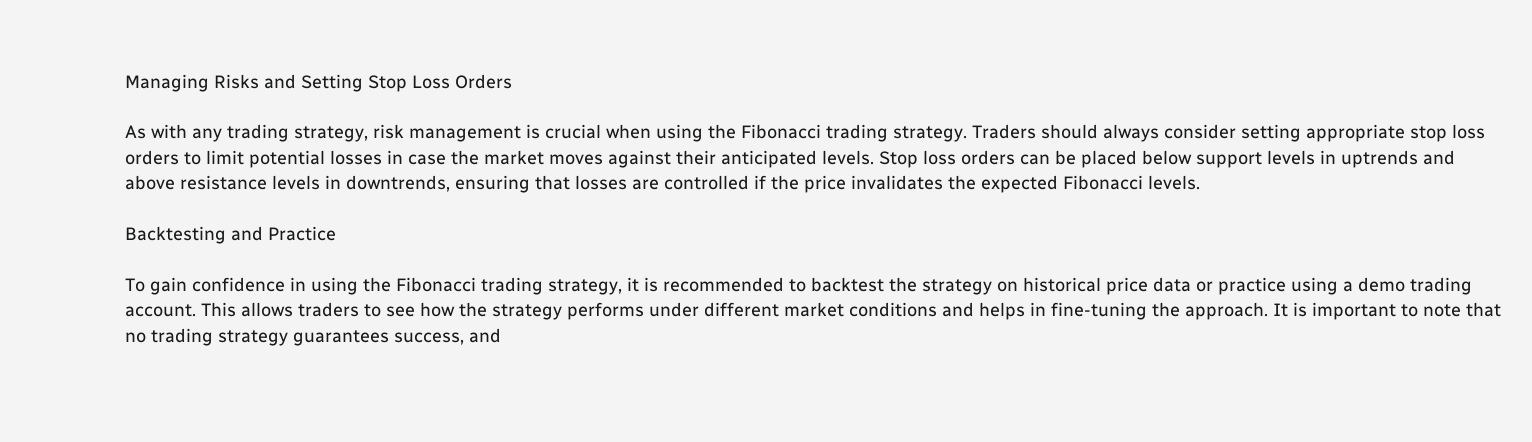Managing Risks and Setting Stop Loss Orders

As with any trading strategy, risk management is crucial when using the Fibonacci trading strategy. Traders should always consider setting appropriate stop loss orders to limit potential losses in case the market moves against their anticipated levels. Stop loss orders can be placed below support levels in uptrends and above resistance levels in downtrends, ensuring that losses are controlled if the price invalidates the expected Fibonacci levels.

Backtesting and Practice

To gain confidence in using the Fibonacci trading strategy, it is recommended to backtest the strategy on historical price data or practice using a demo trading account. This allows traders to see how the strategy performs under different market conditions and helps in fine-tuning the approach. It is important to note that no trading strategy guarantees success, and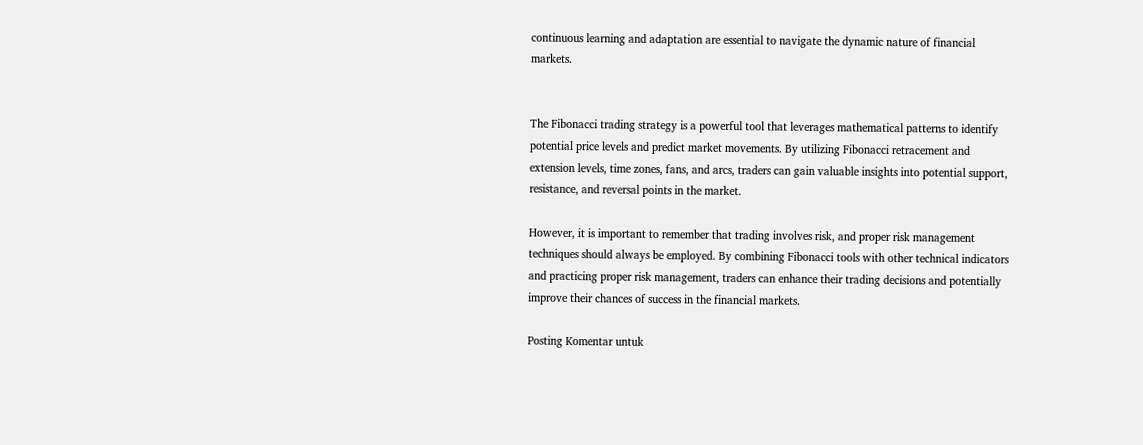continuous learning and adaptation are essential to navigate the dynamic nature of financial markets.


The Fibonacci trading strategy is a powerful tool that leverages mathematical patterns to identify potential price levels and predict market movements. By utilizing Fibonacci retracement and extension levels, time zones, fans, and arcs, traders can gain valuable insights into potential support, resistance, and reversal points in the market.

However, it is important to remember that trading involves risk, and proper risk management techniques should always be employed. By combining Fibonacci tools with other technical indicators and practicing proper risk management, traders can enhance their trading decisions and potentially improve their chances of success in the financial markets.

Posting Komentar untuk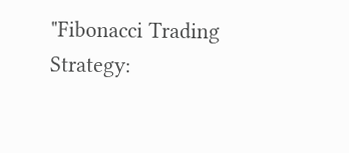"Fibonacci Trading Strategy: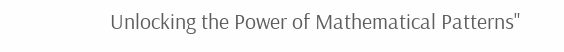Unlocking the Power of Mathematical Patterns"